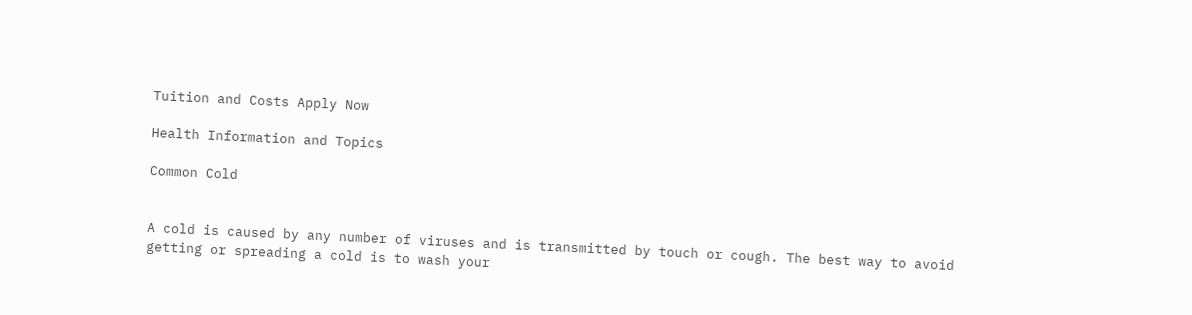Tuition and Costs Apply Now

Health Information and Topics

Common Cold


A cold is caused by any number of viruses and is transmitted by touch or cough. The best way to avoid getting or spreading a cold is to wash your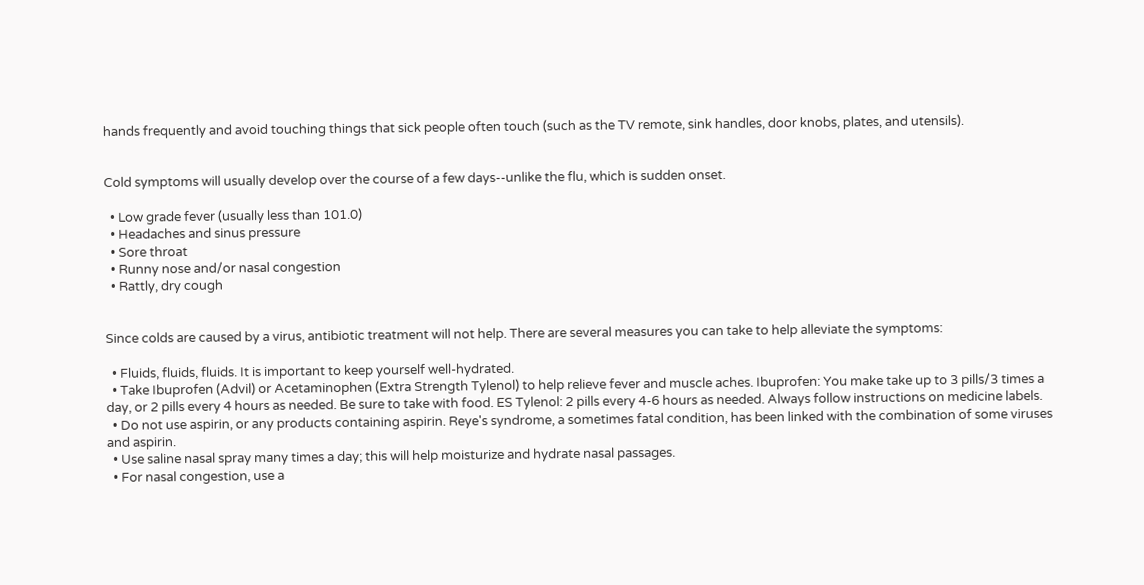hands frequently and avoid touching things that sick people often touch (such as the TV remote, sink handles, door knobs, plates, and utensils).


Cold symptoms will usually develop over the course of a few days--unlike the flu, which is sudden onset.

  • Low grade fever (usually less than 101.0)
  • Headaches and sinus pressure
  • Sore throat
  • Runny nose and/or nasal congestion
  • Rattly, dry cough


Since colds are caused by a virus, antibiotic treatment will not help. There are several measures you can take to help alleviate the symptoms:

  • Fluids, fluids, fluids. It is important to keep yourself well-hydrated.
  • Take Ibuprofen (Advil) or Acetaminophen (Extra Strength Tylenol) to help relieve fever and muscle aches. Ibuprofen: You make take up to 3 pills/3 times a day, or 2 pills every 4 hours as needed. Be sure to take with food. ES Tylenol: 2 pills every 4-6 hours as needed. Always follow instructions on medicine labels.
  • Do not use aspirin, or any products containing aspirin. Reye's syndrome, a sometimes fatal condition, has been linked with the combination of some viruses and aspirin.
  • Use saline nasal spray many times a day; this will help moisturize and hydrate nasal passages.
  • For nasal congestion, use a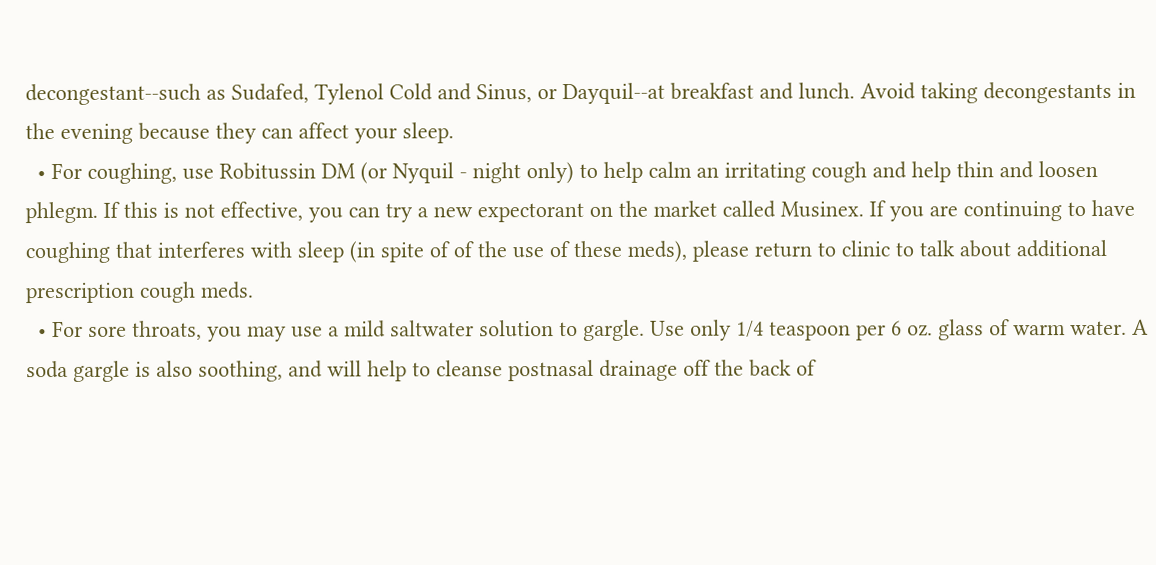decongestant--such as Sudafed, Tylenol Cold and Sinus, or Dayquil--at breakfast and lunch. Avoid taking decongestants in the evening because they can affect your sleep.
  • For coughing, use Robitussin DM (or Nyquil - night only) to help calm an irritating cough and help thin and loosen phlegm. If this is not effective, you can try a new expectorant on the market called Musinex. If you are continuing to have coughing that interferes with sleep (in spite of of the use of these meds), please return to clinic to talk about additional prescription cough meds.
  • For sore throats, you may use a mild saltwater solution to gargle. Use only 1/4 teaspoon per 6 oz. glass of warm water. A soda gargle is also soothing, and will help to cleanse postnasal drainage off the back of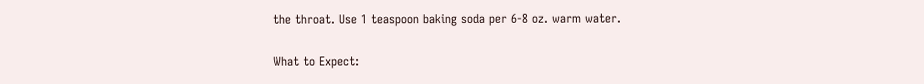the throat. Use 1 teaspoon baking soda per 6-8 oz. warm water.

What to Expect: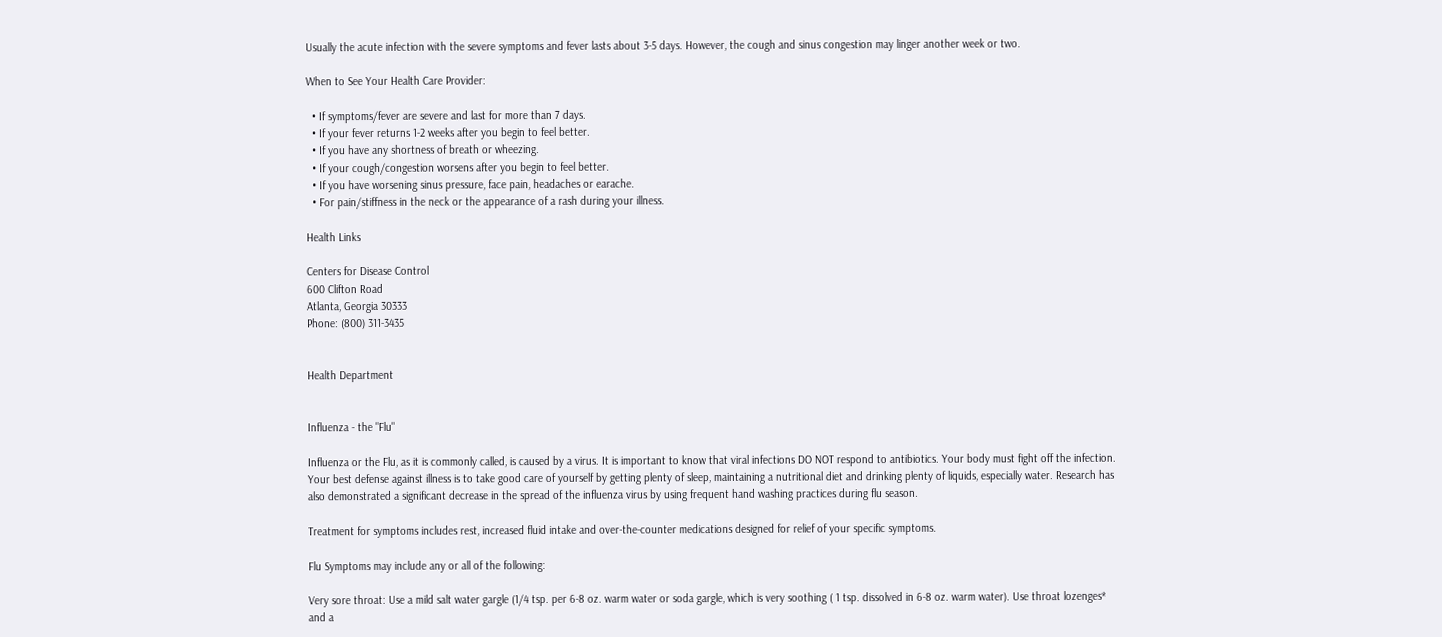Usually the acute infection with the severe symptoms and fever lasts about 3-5 days. However, the cough and sinus congestion may linger another week or two.

When to See Your Health Care Provider:

  • If symptoms/fever are severe and last for more than 7 days.
  • If your fever returns 1-2 weeks after you begin to feel better.
  • If you have any shortness of breath or wheezing.
  • If your cough/congestion worsens after you begin to feel better.
  • If you have worsening sinus pressure, face pain, headaches or earache.
  • For pain/stiffness in the neck or the appearance of a rash during your illness.

Health Links

Centers for Disease Control
600 Clifton Road
Atlanta, Georgia 30333
Phone: (800) 311-3435


Health Department


Influenza - the "Flu"

Influenza or the Flu, as it is commonly called, is caused by a virus. It is important to know that viral infections DO NOT respond to antibiotics. Your body must fight off the infection. Your best defense against illness is to take good care of yourself by getting plenty of sleep, maintaining a nutritional diet and drinking plenty of liquids, especially water. Research has also demonstrated a significant decrease in the spread of the influenza virus by using frequent hand washing practices during flu season.

Treatment for symptoms includes rest, increased fluid intake and over-the-counter medications designed for relief of your specific symptoms.

Flu Symptoms may include any or all of the following:

Very sore throat: Use a mild salt water gargle (1/4 tsp. per 6-8 oz. warm water or soda gargle, which is very soothing ( 1 tsp. dissolved in 6-8 oz. warm water). Use throat lozenges* and a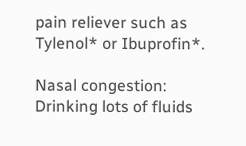pain reliever such as Tylenol* or Ibuprofin*.

Nasal congestion: Drinking lots of fluids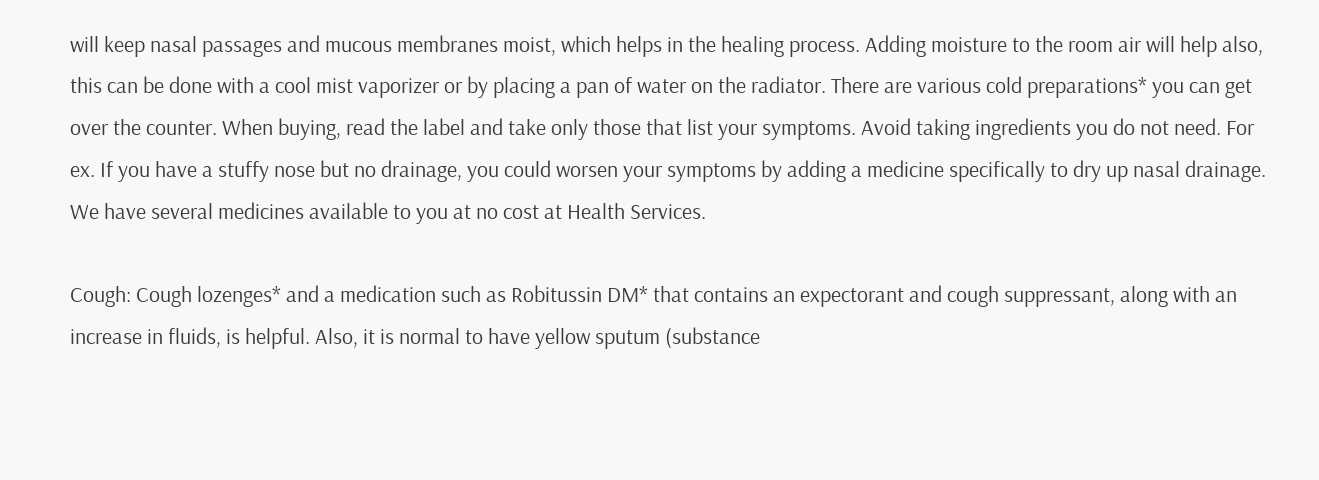will keep nasal passages and mucous membranes moist, which helps in the healing process. Adding moisture to the room air will help also, this can be done with a cool mist vaporizer or by placing a pan of water on the radiator. There are various cold preparations* you can get over the counter. When buying, read the label and take only those that list your symptoms. Avoid taking ingredients you do not need. For ex. If you have a stuffy nose but no drainage, you could worsen your symptoms by adding a medicine specifically to dry up nasal drainage. We have several medicines available to you at no cost at Health Services.

Cough: Cough lozenges* and a medication such as Robitussin DM* that contains an expectorant and cough suppressant, along with an increase in fluids, is helpful. Also, it is normal to have yellow sputum (substance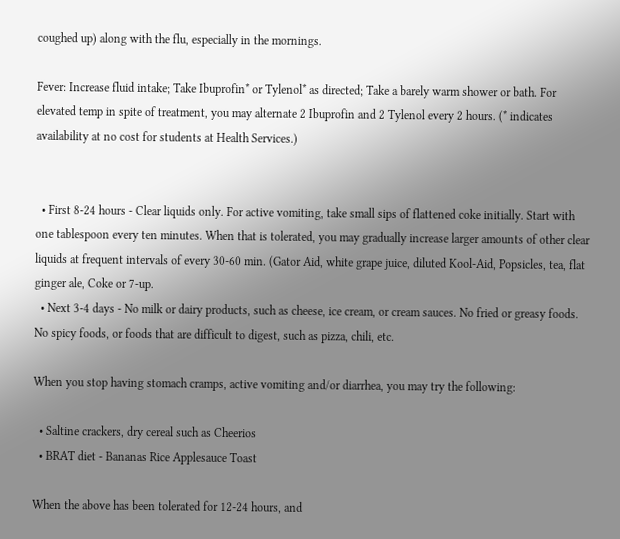coughed up) along with the flu, especially in the mornings.

Fever: Increase fluid intake; Take Ibuprofin* or Tylenol* as directed; Take a barely warm shower or bath. For elevated temp in spite of treatment, you may alternate 2 Ibuprofin and 2 Tylenol every 2 hours. (* indicates availability at no cost for students at Health Services.)


  • First 8-24 hours - Clear liquids only. For active vomiting, take small sips of flattened coke initially. Start with one tablespoon every ten minutes. When that is tolerated, you may gradually increase larger amounts of other clear liquids at frequent intervals of every 30-60 min. (Gator Aid, white grape juice, diluted Kool-Aid, Popsicles, tea, flat ginger ale, Coke or 7-up.
  • Next 3-4 days - No milk or dairy products, such as cheese, ice cream, or cream sauces. No fried or greasy foods. No spicy foods, or foods that are difficult to digest, such as pizza, chili, etc.

When you stop having stomach cramps, active vomiting and/or diarrhea, you may try the following:

  • Saltine crackers, dry cereal such as Cheerios
  • BRAT diet - Bananas Rice Applesauce Toast

When the above has been tolerated for 12-24 hours, and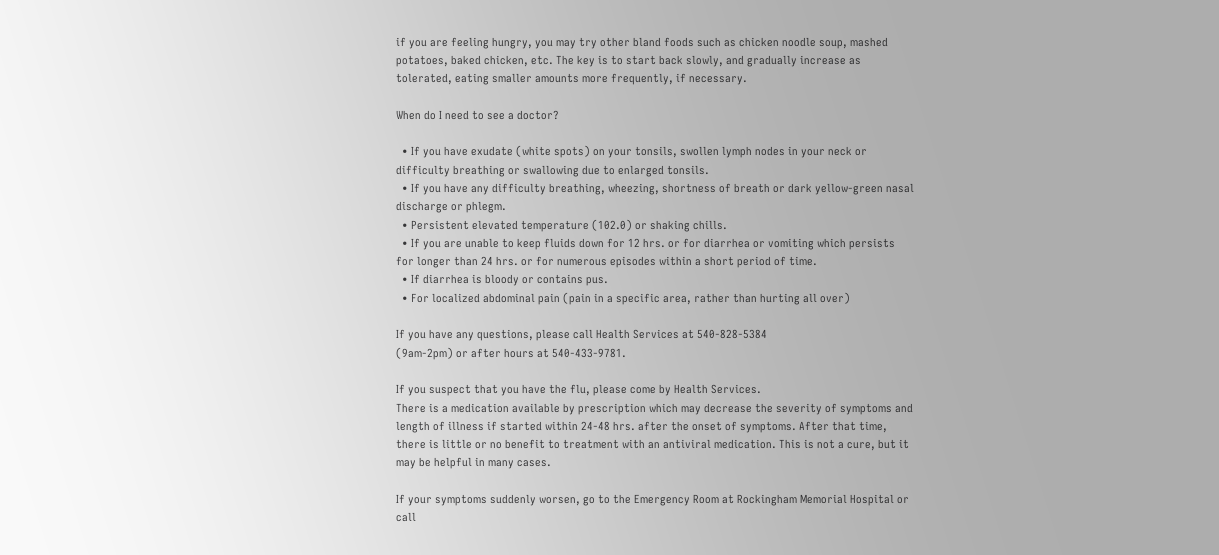if you are feeling hungry, you may try other bland foods such as chicken noodle soup, mashed potatoes, baked chicken, etc. The key is to start back slowly, and gradually increase as tolerated, eating smaller amounts more frequently, if necessary.

When do I need to see a doctor?

  • If you have exudate (white spots) on your tonsils, swollen lymph nodes in your neck or difficulty breathing or swallowing due to enlarged tonsils.
  • If you have any difficulty breathing, wheezing, shortness of breath or dark yellow-green nasal discharge or phlegm.
  • Persistent elevated temperature (102.0) or shaking chills.
  • If you are unable to keep fluids down for 12 hrs. or for diarrhea or vomiting which persists for longer than 24 hrs. or for numerous episodes within a short period of time.
  • If diarrhea is bloody or contains pus.
  • For localized abdominal pain (pain in a specific area, rather than hurting all over)

If you have any questions, please call Health Services at 540-828-5384
(9am-2pm) or after hours at 540-433-9781.

If you suspect that you have the flu, please come by Health Services.
There is a medication available by prescription which may decrease the severity of symptoms and length of illness if started within 24-48 hrs. after the onset of symptoms. After that time, there is little or no benefit to treatment with an antiviral medication. This is not a cure, but it may be helpful in many cases.

If your symptoms suddenly worsen, go to the Emergency Room at Rockingham Memorial Hospital or call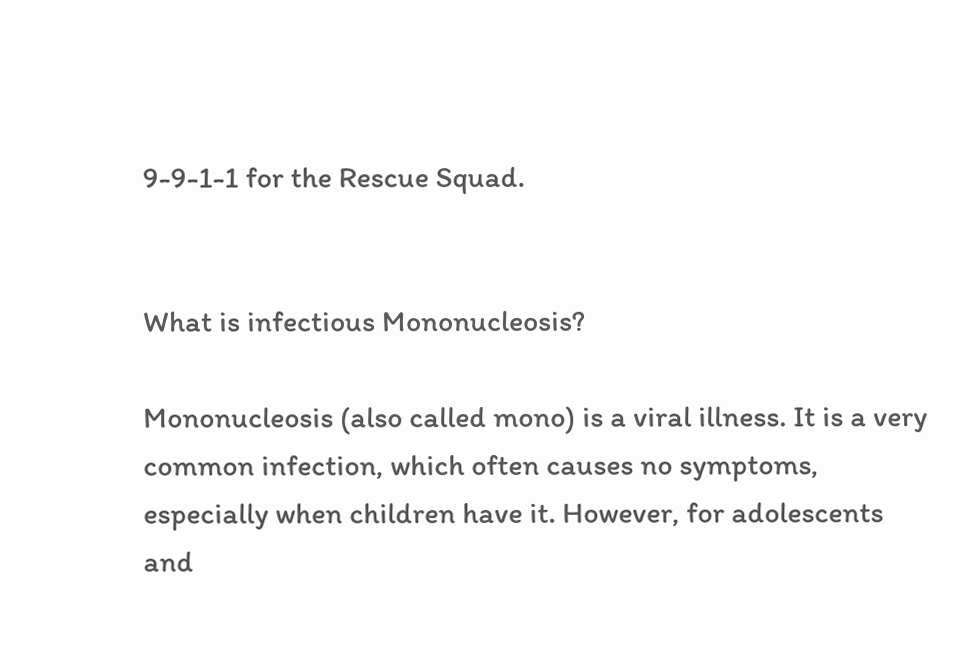9-9-1-1 for the Rescue Squad.


What is infectious Mononucleosis?

Mononucleosis (also called mono) is a viral illness. It is a very common infection, which often causes no symptoms, especially when children have it. However, for adolescents and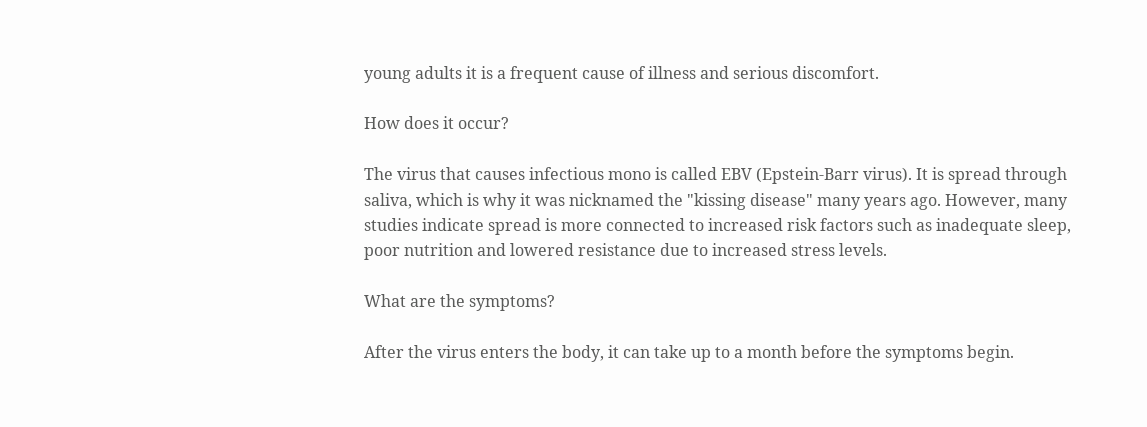young adults it is a frequent cause of illness and serious discomfort.

How does it occur?

The virus that causes infectious mono is called EBV (Epstein-Barr virus). It is spread through saliva, which is why it was nicknamed the "kissing disease" many years ago. However, many studies indicate spread is more connected to increased risk factors such as inadequate sleep, poor nutrition and lowered resistance due to increased stress levels.

What are the symptoms?

After the virus enters the body, it can take up to a month before the symptoms begin.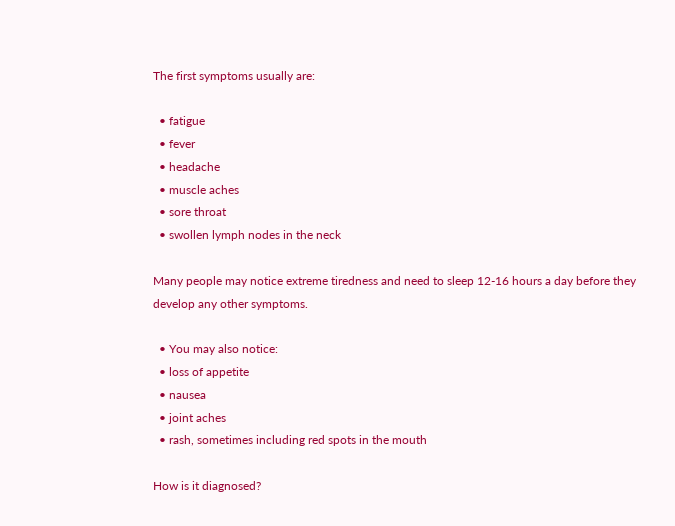The first symptoms usually are:

  • fatigue
  • fever
  • headache
  • muscle aches
  • sore throat
  • swollen lymph nodes in the neck

Many people may notice extreme tiredness and need to sleep 12-16 hours a day before they develop any other symptoms.

  • You may also notice:
  • loss of appetite
  • nausea
  • joint aches
  • rash, sometimes including red spots in the mouth

How is it diagnosed?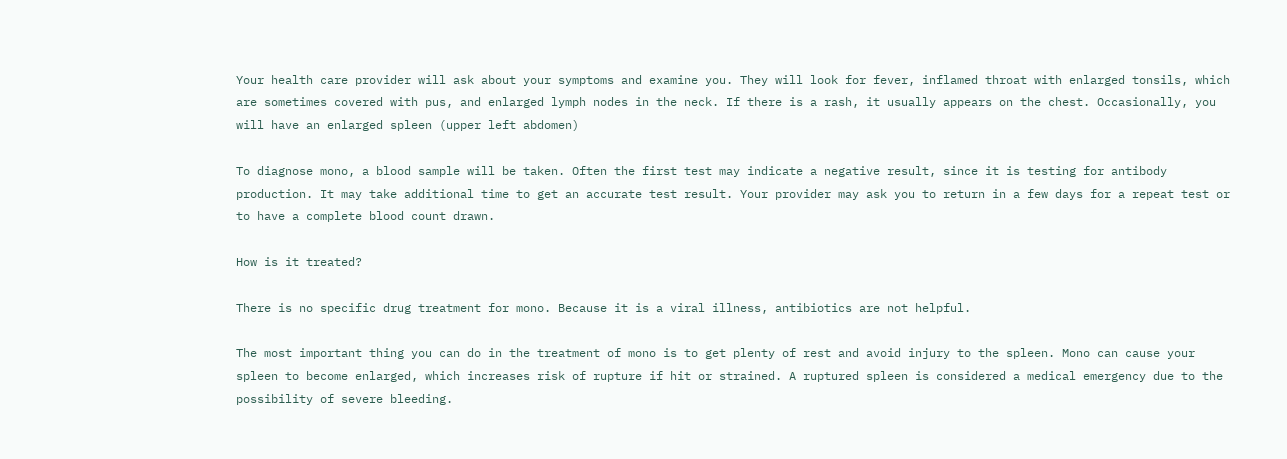Your health care provider will ask about your symptoms and examine you. They will look for fever, inflamed throat with enlarged tonsils, which are sometimes covered with pus, and enlarged lymph nodes in the neck. If there is a rash, it usually appears on the chest. Occasionally, you will have an enlarged spleen (upper left abdomen)

To diagnose mono, a blood sample will be taken. Often the first test may indicate a negative result, since it is testing for antibody production. It may take additional time to get an accurate test result. Your provider may ask you to return in a few days for a repeat test or to have a complete blood count drawn.

How is it treated?

There is no specific drug treatment for mono. Because it is a viral illness, antibiotics are not helpful.

The most important thing you can do in the treatment of mono is to get plenty of rest and avoid injury to the spleen. Mono can cause your spleen to become enlarged, which increases risk of rupture if hit or strained. A ruptured spleen is considered a medical emergency due to the possibility of severe bleeding.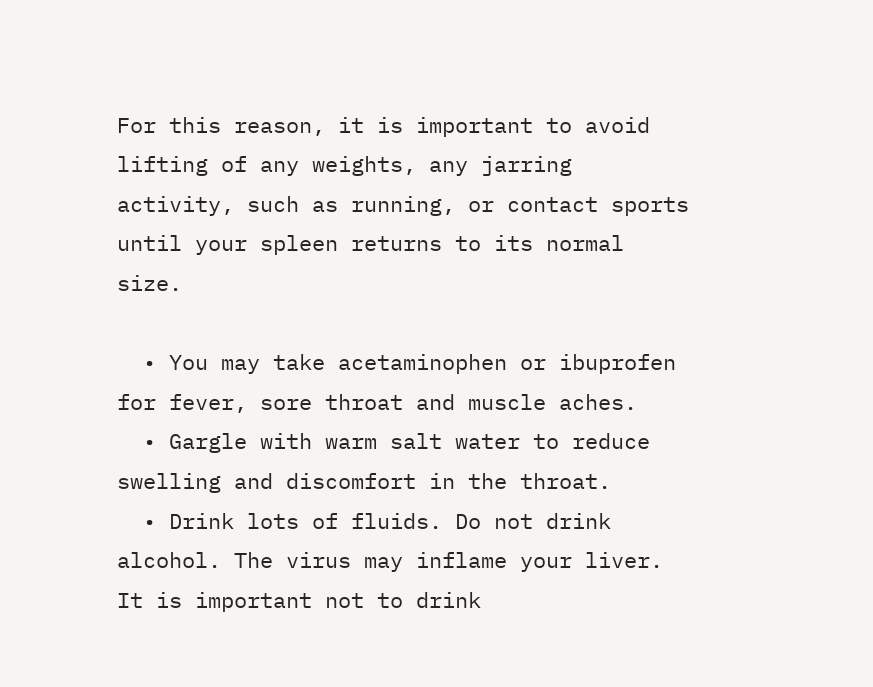For this reason, it is important to avoid lifting of any weights, any jarring activity, such as running, or contact sports until your spleen returns to its normal size.

  • You may take acetaminophen or ibuprofen for fever, sore throat and muscle aches.
  • Gargle with warm salt water to reduce swelling and discomfort in the throat.
  • Drink lots of fluids. Do not drink alcohol. The virus may inflame your liver. It is important not to drink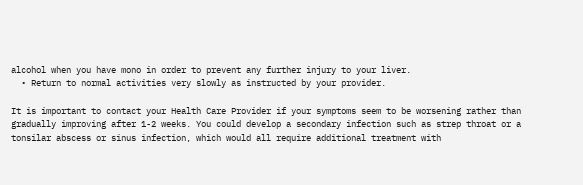alcohol when you have mono in order to prevent any further injury to your liver.
  • Return to normal activities very slowly as instructed by your provider.

It is important to contact your Health Care Provider if your symptoms seem to be worsening rather than gradually improving after 1-2 weeks. You could develop a secondary infection such as strep throat or a tonsilar abscess or sinus infection, which would all require additional treatment with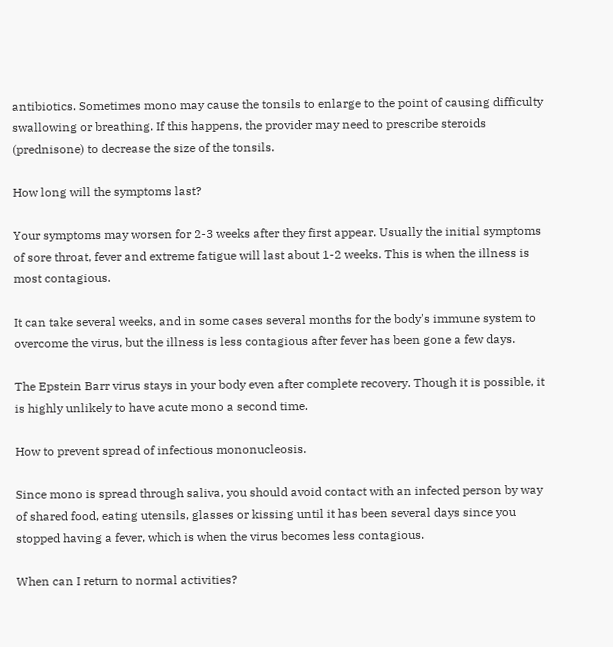antibiotics. Sometimes mono may cause the tonsils to enlarge to the point of causing difficulty swallowing or breathing. If this happens, the provider may need to prescribe steroids (prednisone) to decrease the size of the tonsils.

How long will the symptoms last?

Your symptoms may worsen for 2-3 weeks after they first appear. Usually the initial symptoms of sore throat, fever and extreme fatigue will last about 1-2 weeks. This is when the illness is most contagious.

It can take several weeks, and in some cases several months for the body's immune system to overcome the virus, but the illness is less contagious after fever has been gone a few days.

The Epstein Barr virus stays in your body even after complete recovery. Though it is possible, it is highly unlikely to have acute mono a second time.

How to prevent spread of infectious mononucleosis.

Since mono is spread through saliva, you should avoid contact with an infected person by way of shared food, eating utensils, glasses or kissing until it has been several days since you stopped having a fever, which is when the virus becomes less contagious.

When can I return to normal activities?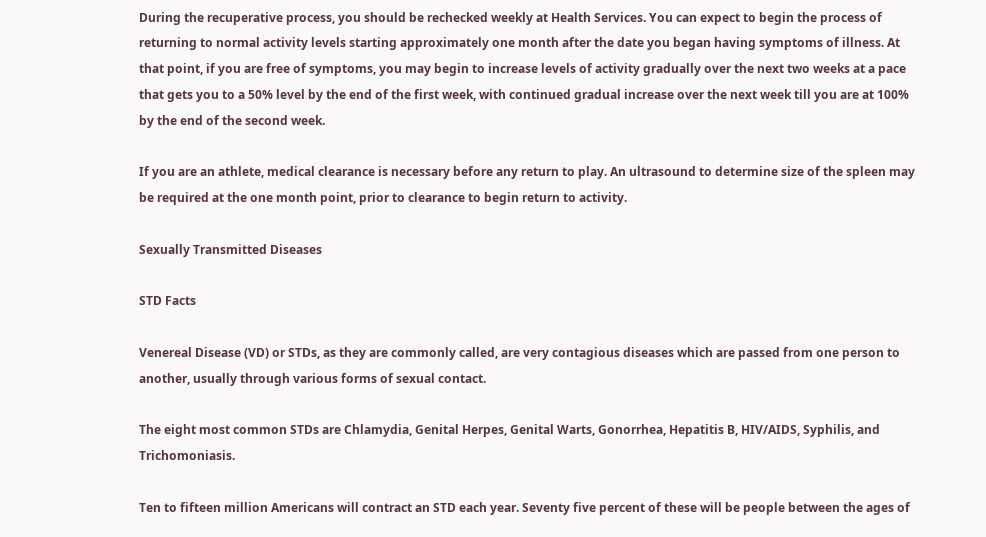During the recuperative process, you should be rechecked weekly at Health Services. You can expect to begin the process of returning to normal activity levels starting approximately one month after the date you began having symptoms of illness. At that point, if you are free of symptoms, you may begin to increase levels of activity gradually over the next two weeks at a pace that gets you to a 50% level by the end of the first week, with continued gradual increase over the next week till you are at 100% by the end of the second week.

If you are an athlete, medical clearance is necessary before any return to play. An ultrasound to determine size of the spleen may be required at the one month point, prior to clearance to begin return to activity.

Sexually Transmitted Diseases

STD Facts

Venereal Disease (VD) or STDs, as they are commonly called, are very contagious diseases which are passed from one person to another, usually through various forms of sexual contact.

The eight most common STDs are Chlamydia, Genital Herpes, Genital Warts, Gonorrhea, Hepatitis B, HIV/AIDS, Syphilis, and Trichomoniasis.

Ten to fifteen million Americans will contract an STD each year. Seventy five percent of these will be people between the ages of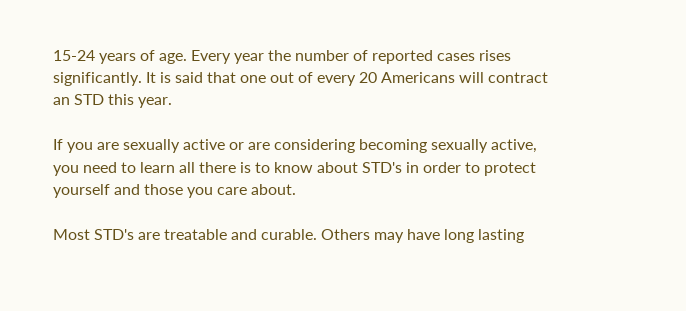15-24 years of age. Every year the number of reported cases rises significantly. It is said that one out of every 20 Americans will contract an STD this year.

If you are sexually active or are considering becoming sexually active, you need to learn all there is to know about STD's in order to protect yourself and those you care about.

Most STD's are treatable and curable. Others may have long lasting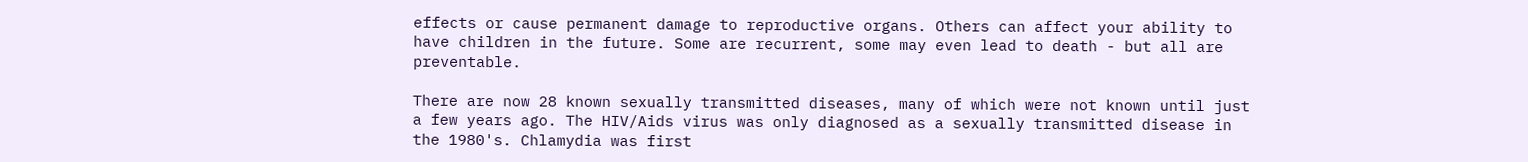effects or cause permanent damage to reproductive organs. Others can affect your ability to have children in the future. Some are recurrent, some may even lead to death - but all are preventable.

There are now 28 known sexually transmitted diseases, many of which were not known until just a few years ago. The HIV/Aids virus was only diagnosed as a sexually transmitted disease in the 1980's. Chlamydia was first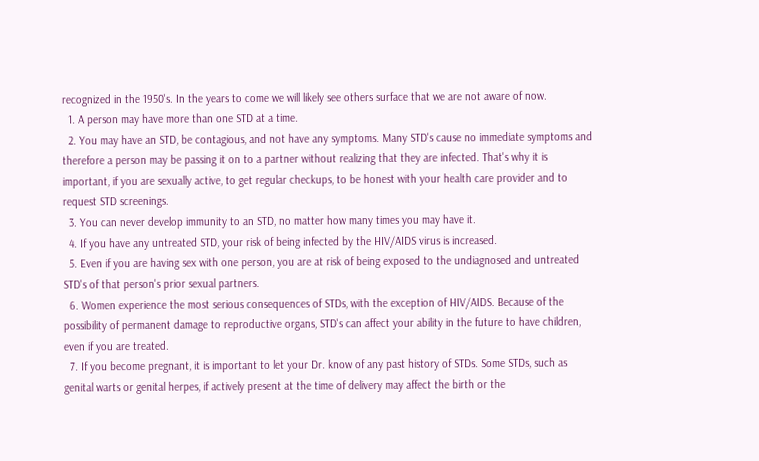recognized in the 1950's. In the years to come we will likely see others surface that we are not aware of now.
  1. A person may have more than one STD at a time.
  2. You may have an STD, be contagious, and not have any symptoms. Many STD's cause no immediate symptoms and therefore a person may be passing it on to a partner without realizing that they are infected. That's why it is important, if you are sexually active, to get regular checkups, to be honest with your health care provider and to request STD screenings.
  3. You can never develop immunity to an STD, no matter how many times you may have it.
  4. If you have any untreated STD, your risk of being infected by the HIV/AIDS virus is increased.
  5. Even if you are having sex with one person, you are at risk of being exposed to the undiagnosed and untreated STD's of that person's prior sexual partners.
  6. Women experience the most serious consequences of STDs, with the exception of HIV/AIDS. Because of the possibility of permanent damage to reproductive organs, STD's can affect your ability in the future to have children, even if you are treated.
  7. If you become pregnant, it is important to let your Dr. know of any past history of STDs. Some STDs, such as genital warts or genital herpes, if actively present at the time of delivery may affect the birth or the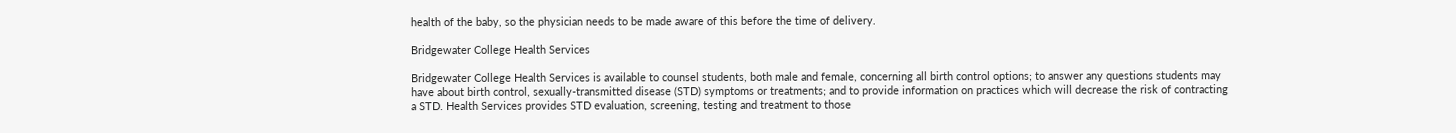health of the baby, so the physician needs to be made aware of this before the time of delivery.

Bridgewater College Health Services

Bridgewater College Health Services is available to counsel students, both male and female, concerning all birth control options; to answer any questions students may have about birth control, sexually-transmitted disease (STD) symptoms or treatments; and to provide information on practices which will decrease the risk of contracting a STD. Health Services provides STD evaluation, screening, testing and treatment to those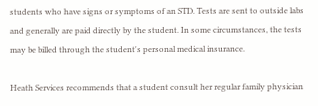students who have signs or symptoms of an STD. Tests are sent to outside labs and generally are paid directly by the student. In some circumstances, the tests may be billed through the student's personal medical insurance.

Heath Services recommends that a student consult her regular family physician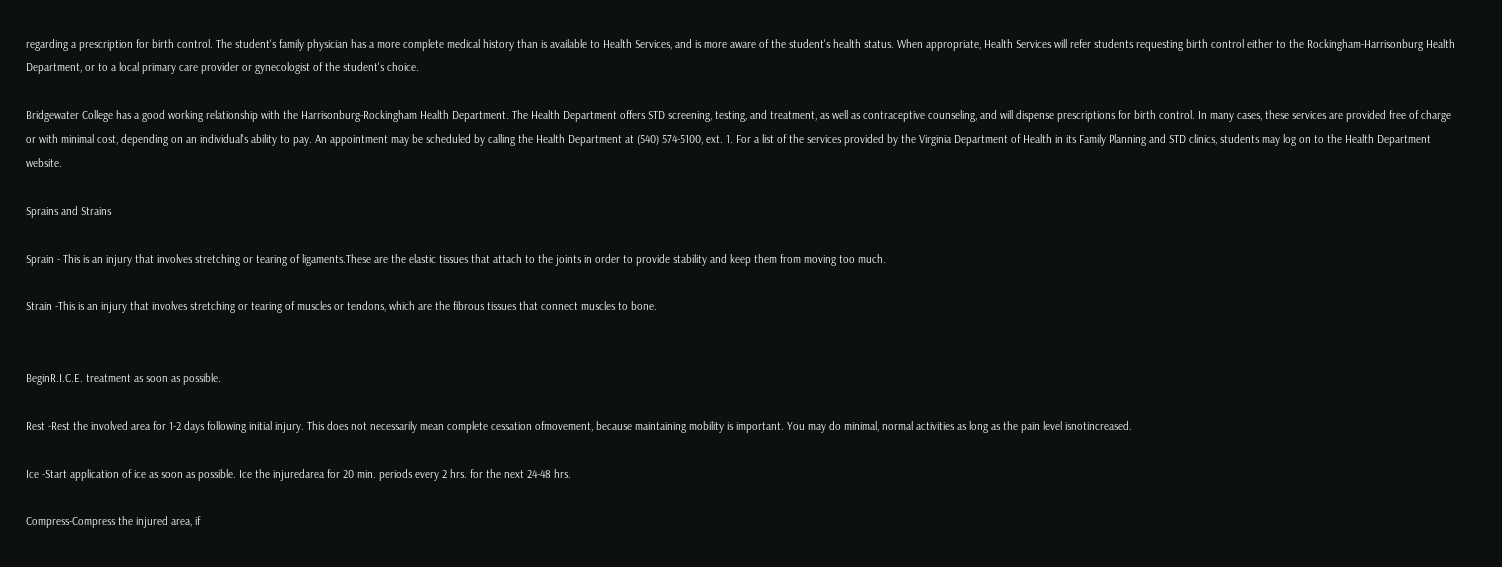regarding a prescription for birth control. The student's family physician has a more complete medical history than is available to Health Services, and is more aware of the student's health status. When appropriate, Health Services will refer students requesting birth control either to the Rockingham-Harrisonburg Health Department, or to a local primary care provider or gynecologist of the student's choice.

Bridgewater College has a good working relationship with the Harrisonburg-Rockingham Health Department. The Health Department offers STD screening, testing, and treatment, as well as contraceptive counseling, and will dispense prescriptions for birth control. In many cases, these services are provided free of charge or with minimal cost, depending on an individual's ability to pay. An appointment may be scheduled by calling the Health Department at (540) 574-5100, ext. 1. For a list of the services provided by the Virginia Department of Health in its Family Planning and STD clinics, students may log on to the Health Department website.

Sprains and Strains

Sprain - This is an injury that involves stretching or tearing of ligaments.These are the elastic tissues that attach to the joints in order to provide stability and keep them from moving too much.

Strain -This is an injury that involves stretching or tearing of muscles or tendons, which are the fibrous tissues that connect muscles to bone.


BeginR.I.C.E. treatment as soon as possible.

Rest -Rest the involved area for 1-2 days following initial injury. This does not necessarily mean complete cessation ofmovement, because maintaining mobility is important. You may do minimal, normal activities as long as the pain level isnotincreased.

Ice -Start application of ice as soon as possible. Ice the injuredarea for 20 min. periods every 2 hrs. for the next 24-48 hrs.

Compress-Compress the injured area, if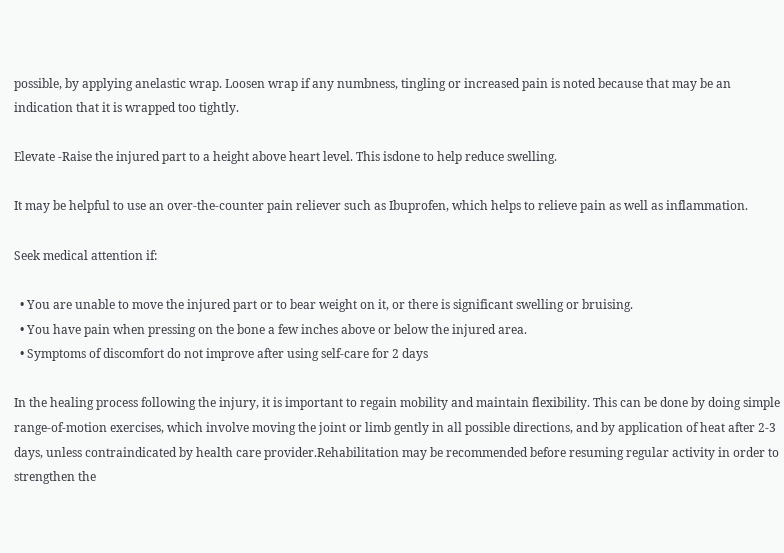possible, by applying anelastic wrap. Loosen wrap if any numbness, tingling or increased pain is noted because that may be an indication that it is wrapped too tightly.

Elevate -Raise the injured part to a height above heart level. This isdone to help reduce swelling.

It may be helpful to use an over-the-counter pain reliever such as Ibuprofen, which helps to relieve pain as well as inflammation.

Seek medical attention if:

  • You are unable to move the injured part or to bear weight on it, or there is significant swelling or bruising.
  • You have pain when pressing on the bone a few inches above or below the injured area.
  • Symptoms of discomfort do not improve after using self-care for 2 days

In the healing process following the injury, it is important to regain mobility and maintain flexibility. This can be done by doing simple range-of-motion exercises, which involve moving the joint or limb gently in all possible directions, and by application of heat after 2-3 days, unless contraindicated by health care provider.Rehabilitation may be recommended before resuming regular activity in order to strengthen the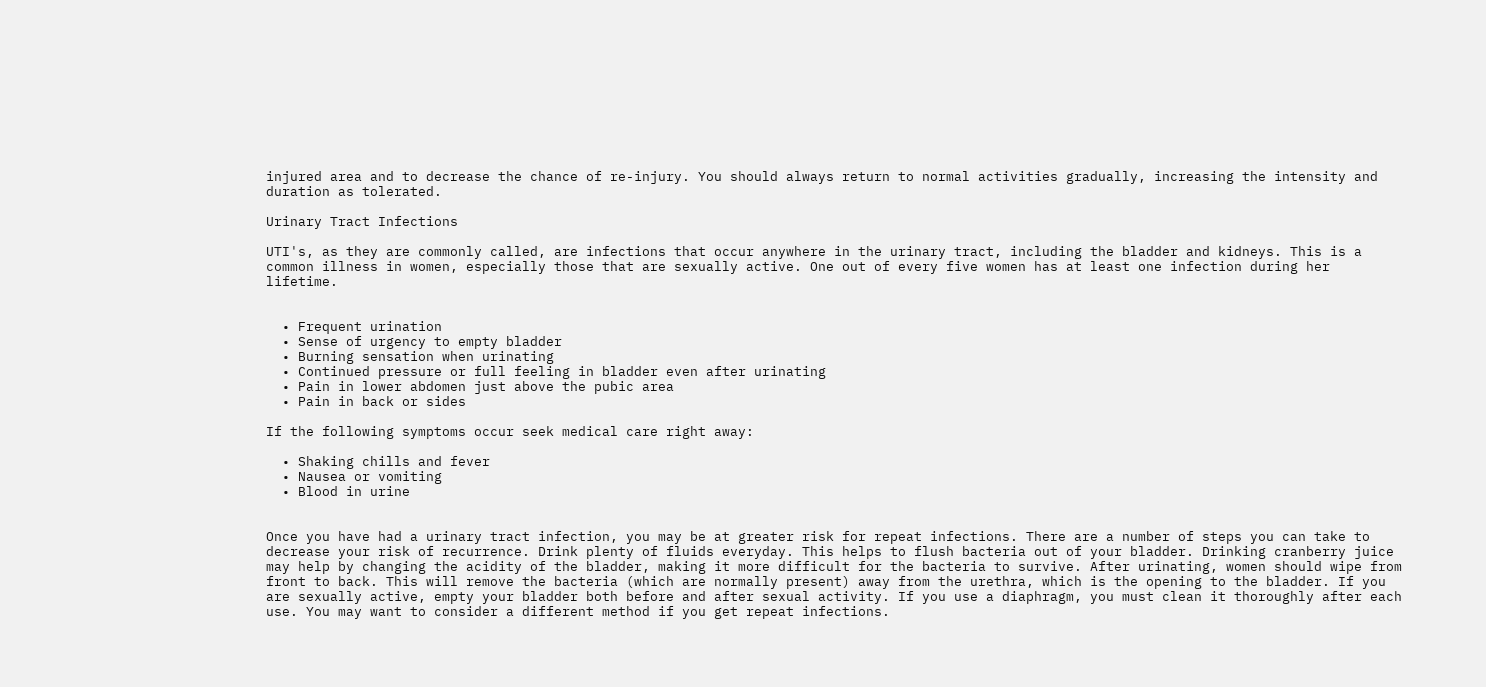injured area and to decrease the chance of re-injury. You should always return to normal activities gradually, increasing the intensity and duration as tolerated.

Urinary Tract Infections

UTI's, as they are commonly called, are infections that occur anywhere in the urinary tract, including the bladder and kidneys. This is a common illness in women, especially those that are sexually active. One out of every five women has at least one infection during her lifetime.


  • Frequent urination
  • Sense of urgency to empty bladder
  • Burning sensation when urinating
  • Continued pressure or full feeling in bladder even after urinating
  • Pain in lower abdomen just above the pubic area
  • Pain in back or sides

If the following symptoms occur seek medical care right away:

  • Shaking chills and fever
  • Nausea or vomiting
  • Blood in urine


Once you have had a urinary tract infection, you may be at greater risk for repeat infections. There are a number of steps you can take to decrease your risk of recurrence. Drink plenty of fluids everyday. This helps to flush bacteria out of your bladder. Drinking cranberry juice may help by changing the acidity of the bladder, making it more difficult for the bacteria to survive. After urinating, women should wipe from front to back. This will remove the bacteria (which are normally present) away from the urethra, which is the opening to the bladder. If you are sexually active, empty your bladder both before and after sexual activity. If you use a diaphragm, you must clean it thoroughly after each use. You may want to consider a different method if you get repeat infections.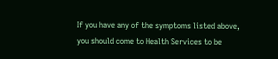If you have any of the symptoms listed above, you should come to Health Services to be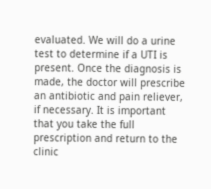evaluated. We will do a urine test to determine if a UTI is present. Once the diagnosis is made, the doctor will prescribe an antibiotic and pain reliever, if necessary. It is important that you take the full prescription and return to the clinic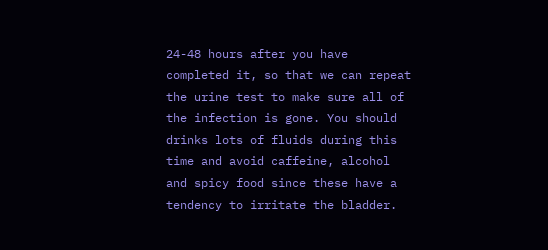24-48 hours after you have completed it, so that we can repeat the urine test to make sure all of the infection is gone. You should drinks lots of fluids during this time and avoid caffeine, alcohol and spicy food since these have a tendency to irritate the bladder.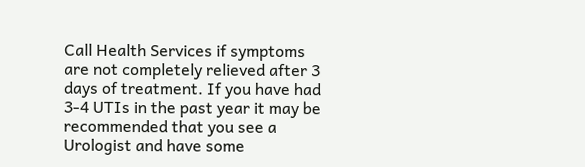Call Health Services if symptoms are not completely relieved after 3 days of treatment. If you have had 3-4 UTIs in the past year it may be recommended that you see a Urologist and have some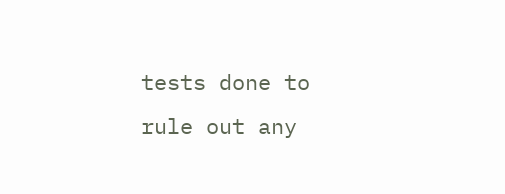tests done to rule out any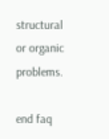structural or organic problems.

end faq